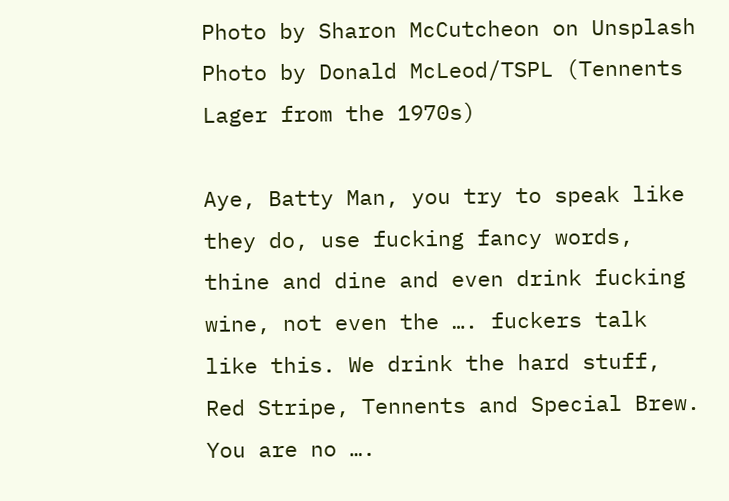Photo by Sharon McCutcheon on Unsplash
Photo by Donald McLeod/TSPL (Tennents Lager from the 1970s)

Aye, Batty Man, you try to speak like they do, use fucking fancy words, thine and dine and even drink fucking wine, not even the …. fuckers talk like this. We drink the hard stuff, Red Stripe, Tennents and Special Brew. You are no ….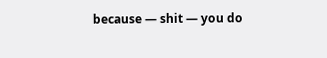because — shit — you do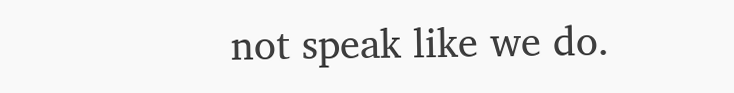not speak like we do.